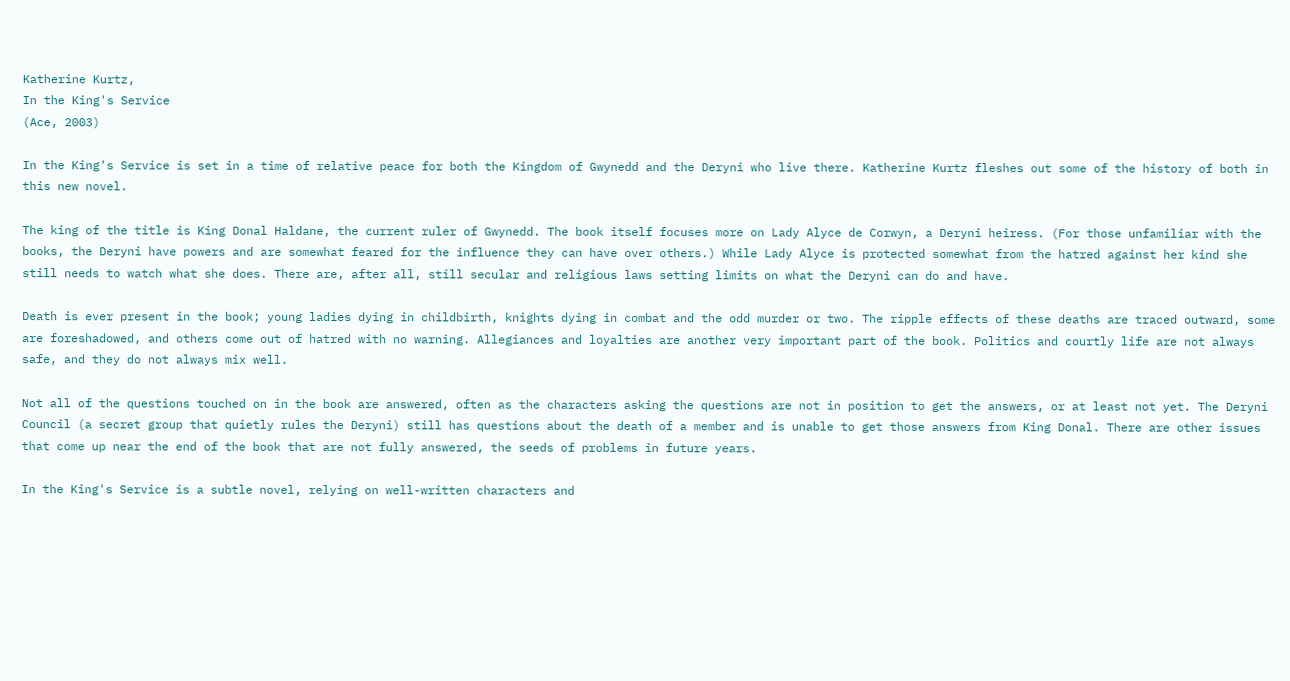Katherine Kurtz,
In the King's Service
(Ace, 2003)

In the King's Service is set in a time of relative peace for both the Kingdom of Gwynedd and the Deryni who live there. Katherine Kurtz fleshes out some of the history of both in this new novel.

The king of the title is King Donal Haldane, the current ruler of Gwynedd. The book itself focuses more on Lady Alyce de Corwyn, a Deryni heiress. (For those unfamiliar with the books, the Deryni have powers and are somewhat feared for the influence they can have over others.) While Lady Alyce is protected somewhat from the hatred against her kind she still needs to watch what she does. There are, after all, still secular and religious laws setting limits on what the Deryni can do and have.

Death is ever present in the book; young ladies dying in childbirth, knights dying in combat and the odd murder or two. The ripple effects of these deaths are traced outward, some are foreshadowed, and others come out of hatred with no warning. Allegiances and loyalties are another very important part of the book. Politics and courtly life are not always safe, and they do not always mix well.

Not all of the questions touched on in the book are answered, often as the characters asking the questions are not in position to get the answers, or at least not yet. The Deryni Council (a secret group that quietly rules the Deryni) still has questions about the death of a member and is unable to get those answers from King Donal. There are other issues that come up near the end of the book that are not fully answered, the seeds of problems in future years.

In the King's Service is a subtle novel, relying on well-written characters and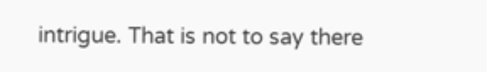intrigue. That is not to say there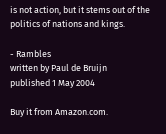is not action, but it stems out of the politics of nations and kings.

- Rambles
written by Paul de Bruijn
published 1 May 2004

Buy it from Amazon.com.